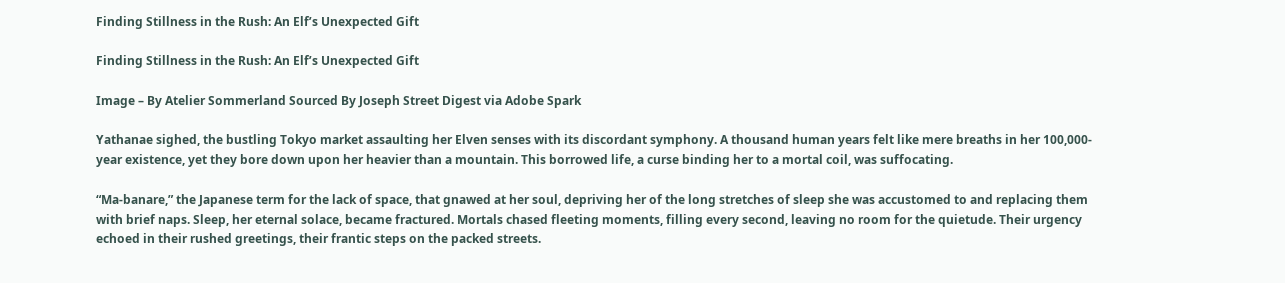Finding Stillness in the Rush: An Elf’s Unexpected Gift

Finding Stillness in the Rush: An Elf’s Unexpected Gift

Image – By Atelier Sommerland Sourced By Joseph Street Digest via Adobe Spark

Yathanae sighed, the bustling Tokyo market assaulting her Elven senses with its discordant symphony. A thousand human years felt like mere breaths in her 100,000-year existence, yet they bore down upon her heavier than a mountain. This borrowed life, a curse binding her to a mortal coil, was suffocating.

“Ma-banare,” the Japanese term for the lack of space, that gnawed at her soul, depriving her of the long stretches of sleep she was accustomed to and replacing them with brief naps. Sleep, her eternal solace, became fractured. Mortals chased fleeting moments, filling every second, leaving no room for the quietude. Their urgency echoed in their rushed greetings, their frantic steps on the packed streets.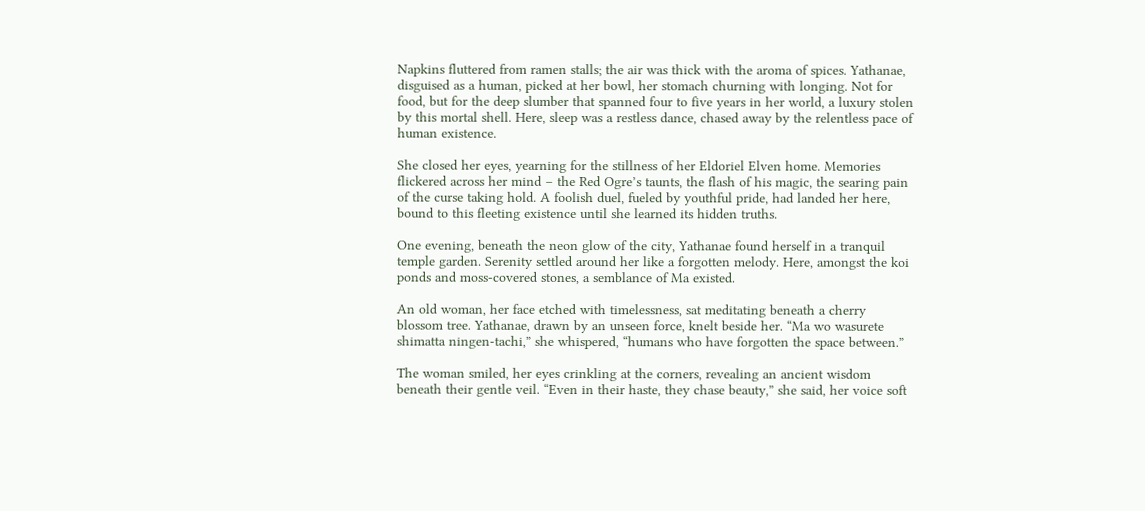Napkins fluttered from ramen stalls; the air was thick with the aroma of spices. Yathanae, disguised as a human, picked at her bowl, her stomach churning with longing. Not for food, but for the deep slumber that spanned four to five years in her world, a luxury stolen by this mortal shell. Here, sleep was a restless dance, chased away by the relentless pace of human existence.

She closed her eyes, yearning for the stillness of her Eldoriel Elven home. Memories flickered across her mind – the Red Ogre’s taunts, the flash of his magic, the searing pain of the curse taking hold. A foolish duel, fueled by youthful pride, had landed her here, bound to this fleeting existence until she learned its hidden truths.

One evening, beneath the neon glow of the city, Yathanae found herself in a tranquil temple garden. Serenity settled around her like a forgotten melody. Here, amongst the koi ponds and moss-covered stones, a semblance of Ma existed.

An old woman, her face etched with timelessness, sat meditating beneath a cherry blossom tree. Yathanae, drawn by an unseen force, knelt beside her. “Ma wo wasurete shimatta ningen-tachi,” she whispered, “humans who have forgotten the space between.”

The woman smiled, her eyes crinkling at the corners, revealing an ancient wisdom beneath their gentle veil. “Even in their haste, they chase beauty,” she said, her voice soft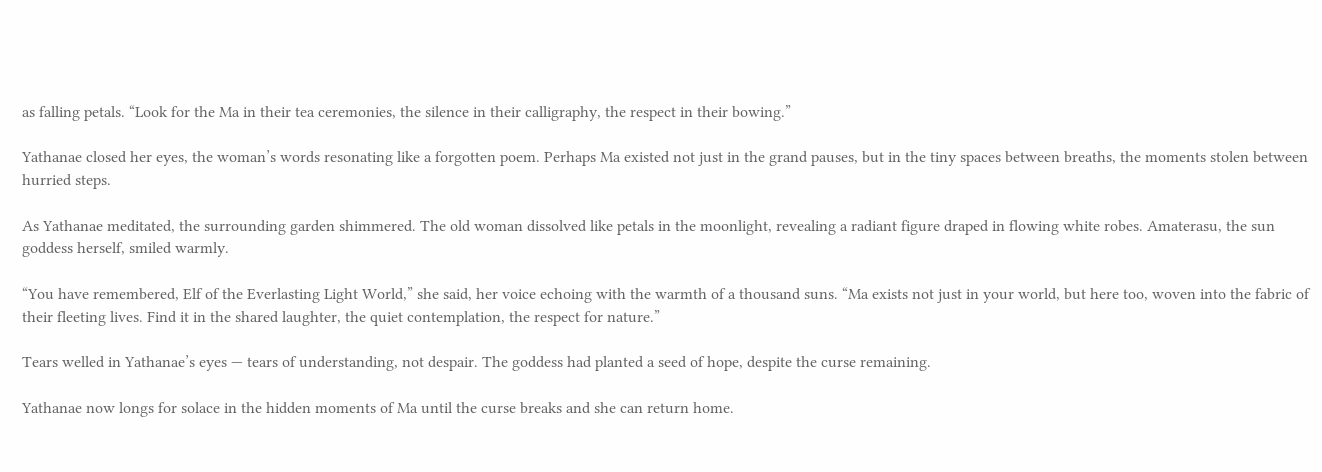as falling petals. “Look for the Ma in their tea ceremonies, the silence in their calligraphy, the respect in their bowing.”

Yathanae closed her eyes, the woman’s words resonating like a forgotten poem. Perhaps Ma existed not just in the grand pauses, but in the tiny spaces between breaths, the moments stolen between hurried steps.

As Yathanae meditated, the surrounding garden shimmered. The old woman dissolved like petals in the moonlight, revealing a radiant figure draped in flowing white robes. Amaterasu, the sun goddess herself, smiled warmly.

“You have remembered, Elf of the Everlasting Light World,” she said, her voice echoing with the warmth of a thousand suns. “Ma exists not just in your world, but here too, woven into the fabric of their fleeting lives. Find it in the shared laughter, the quiet contemplation, the respect for nature.”

Tears welled in Yathanae’s eyes — tears of understanding, not despair. The goddess had planted a seed of hope, despite the curse remaining.

Yathanae now longs for solace in the hidden moments of Ma until the curse breaks and she can return home.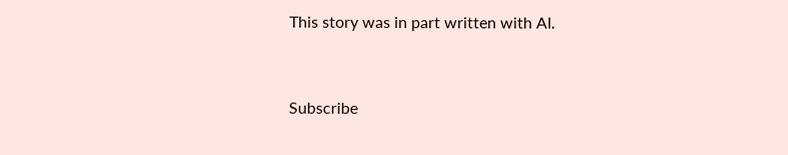This story was in part written with AI.


Subscribe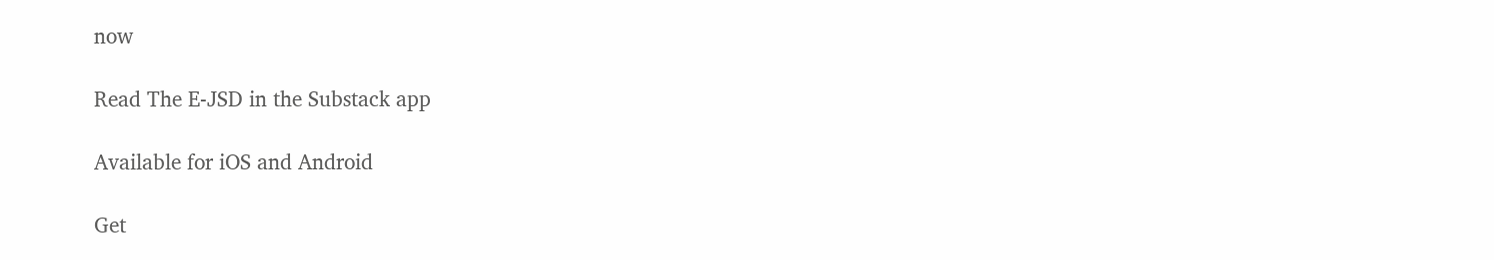now

Read The E-JSD in the Substack app

Available for iOS and Android

Get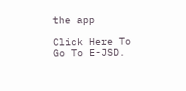the app

Click Here To Go To E-JSD.